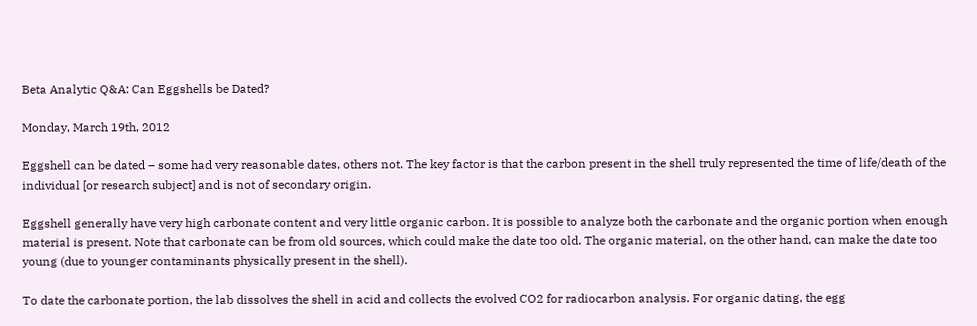Beta Analytic Q&A: Can Eggshells be Dated?

Monday, March 19th, 2012

Eggshell can be dated – some had very reasonable dates, others not. The key factor is that the carbon present in the shell truly represented the time of life/death of the individual [or research subject] and is not of secondary origin.

Eggshell generally have very high carbonate content and very little organic carbon. It is possible to analyze both the carbonate and the organic portion when enough material is present. Note that carbonate can be from old sources, which could make the date too old. The organic material, on the other hand, can make the date too young (due to younger contaminants physically present in the shell).

To date the carbonate portion, the lab dissolves the shell in acid and collects the evolved CO2 for radiocarbon analysis. For organic dating, the egg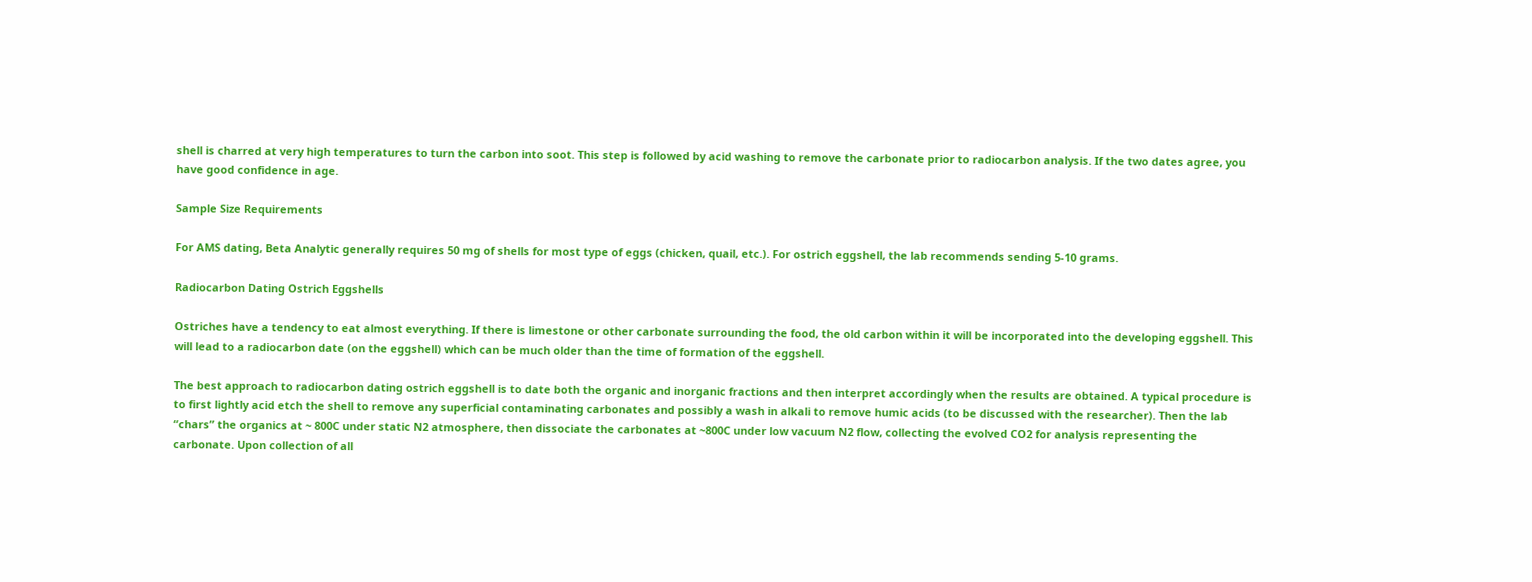shell is charred at very high temperatures to turn the carbon into soot. This step is followed by acid washing to remove the carbonate prior to radiocarbon analysis. If the two dates agree, you have good confidence in age.

Sample Size Requirements

For AMS dating, Beta Analytic generally requires 50 mg of shells for most type of eggs (chicken, quail, etc.). For ostrich eggshell, the lab recommends sending 5-10 grams.

Radiocarbon Dating Ostrich Eggshells

Ostriches have a tendency to eat almost everything. If there is limestone or other carbonate surrounding the food, the old carbon within it will be incorporated into the developing eggshell. This will lead to a radiocarbon date (on the eggshell) which can be much older than the time of formation of the eggshell.

The best approach to radiocarbon dating ostrich eggshell is to date both the organic and inorganic fractions and then interpret accordingly when the results are obtained. A typical procedure is to first lightly acid etch the shell to remove any superficial contaminating carbonates and possibly a wash in alkali to remove humic acids (to be discussed with the researcher). Then the lab “chars” the organics at ~ 800C under static N2 atmosphere, then dissociate the carbonates at ~800C under low vacuum N2 flow, collecting the evolved CO2 for analysis representing the carbonate. Upon collection of all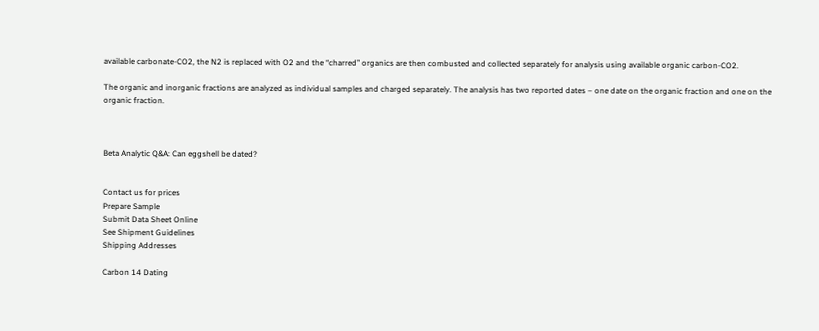available carbonate-CO2, the N2 is replaced with O2 and the “charred” organics are then combusted and collected separately for analysis using available organic carbon-CO2.

The organic and inorganic fractions are analyzed as individual samples and charged separately. The analysis has two reported dates – one date on the organic fraction and one on the organic fraction.



Beta Analytic Q&A: Can eggshell be dated?


Contact us for prices
Prepare Sample
Submit Data Sheet Online
See Shipment Guidelines
Shipping Addresses

Carbon 14 Dating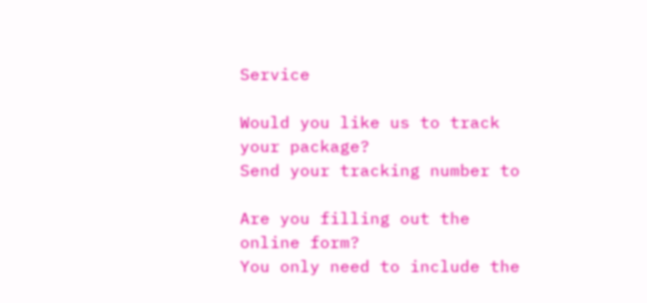Service

Would you like us to track your package?
Send your tracking number to

Are you filling out the online form?
You only need to include the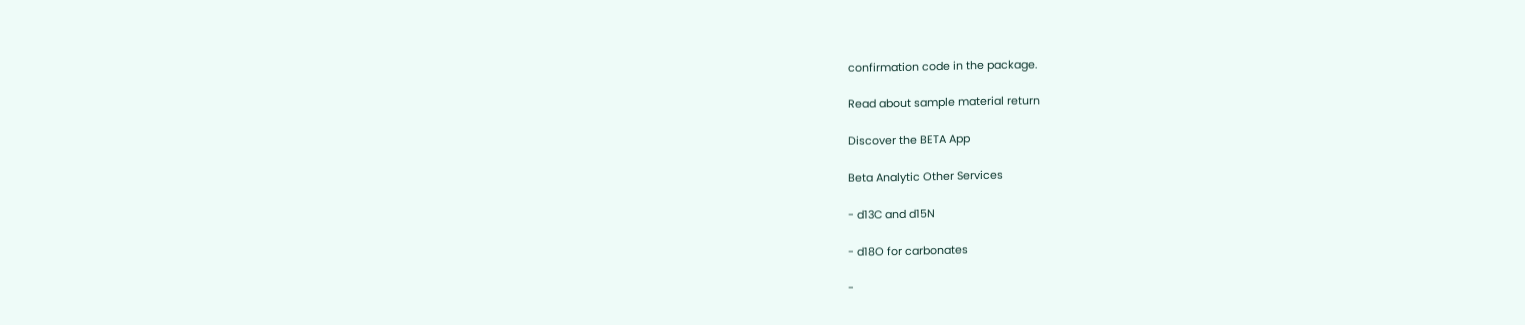confirmation code in the package.

Read about sample material return

Discover the BETA App

Beta Analytic Other Services

- d13C and d15N

- d18O for carbonates

-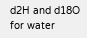d2H and d18O for water